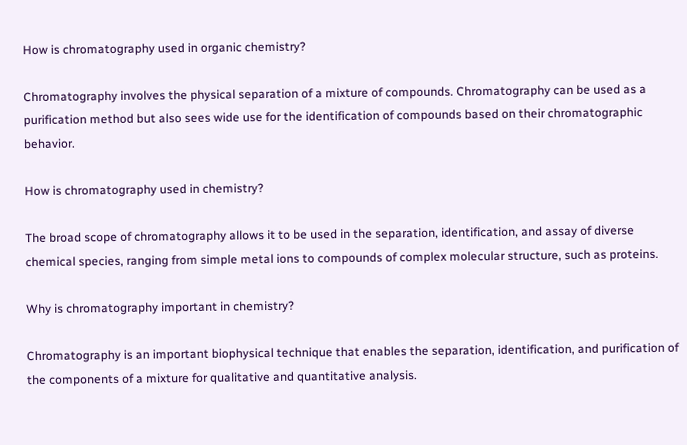How is chromatography used in organic chemistry?

Chromatography involves the physical separation of a mixture of compounds. Chromatography can be used as a purification method but also sees wide use for the identification of compounds based on their chromatographic behavior.

How is chromatography used in chemistry?

The broad scope of chromatography allows it to be used in the separation, identification, and assay of diverse chemical species, ranging from simple metal ions to compounds of complex molecular structure, such as proteins.

Why is chromatography important in chemistry?

Chromatography is an important biophysical technique that enables the separation, identification, and purification of the components of a mixture for qualitative and quantitative analysis.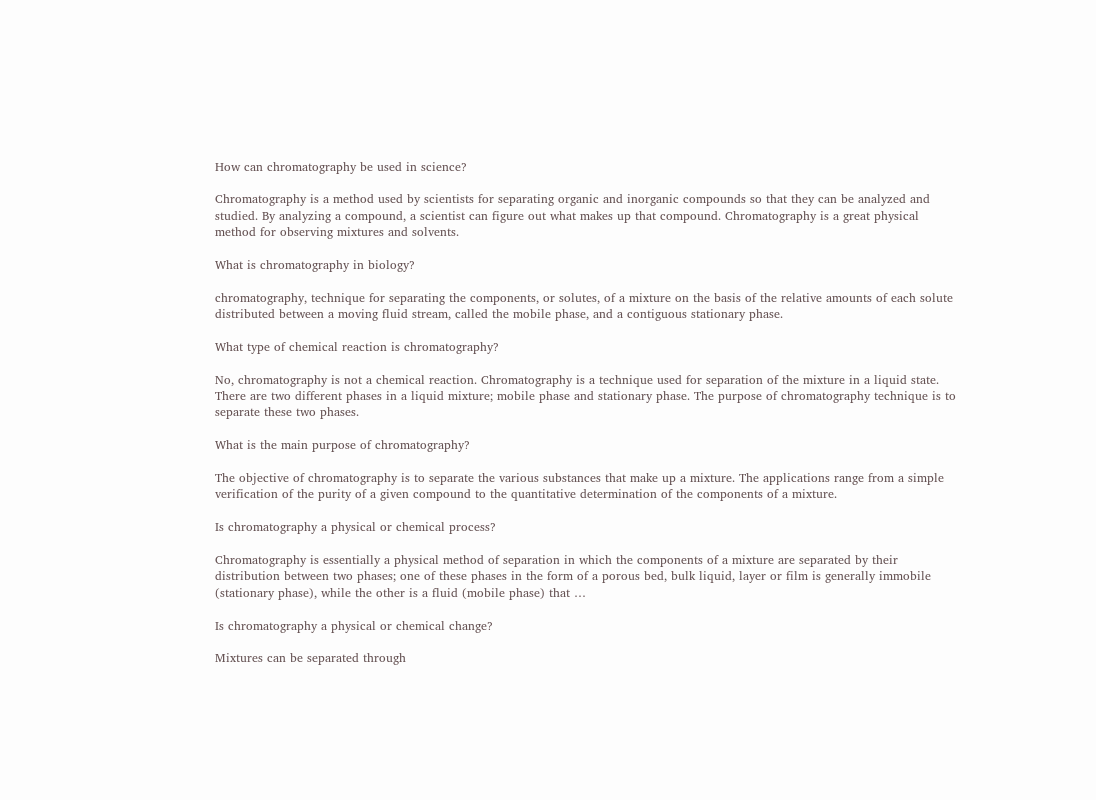How can chromatography be used in science?

Chromatography is a method used by scientists for separating organic and inorganic compounds so that they can be analyzed and studied. By analyzing a compound, a scientist can figure out what makes up that compound. Chromatography is a great physical method for observing mixtures and solvents.

What is chromatography in biology?

chromatography, technique for separating the components, or solutes, of a mixture on the basis of the relative amounts of each solute distributed between a moving fluid stream, called the mobile phase, and a contiguous stationary phase.

What type of chemical reaction is chromatography?

No, chromatography is not a chemical reaction. Chromatography is a technique used for separation of the mixture in a liquid state. There are two different phases in a liquid mixture; mobile phase and stationary phase. The purpose of chromatography technique is to separate these two phases.

What is the main purpose of chromatography?

The objective of chromatography is to separate the various substances that make up a mixture. The applications range from a simple verification of the purity of a given compound to the quantitative determination of the components of a mixture.

Is chromatography a physical or chemical process?

Chromatography is essentially a physical method of separation in which the components of a mixture are separated by their distribution between two phases; one of these phases in the form of a porous bed, bulk liquid, layer or film is generally immobile (stationary phase), while the other is a fluid (mobile phase) that …

Is chromatography a physical or chemical change?

Mixtures can be separated through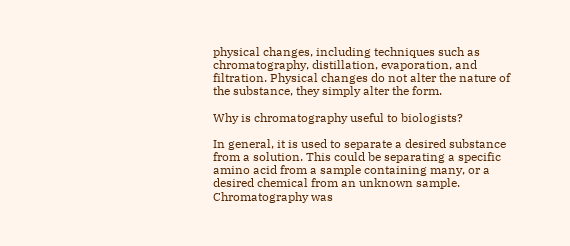physical changes, including techniques such as chromatography, distillation, evaporation, and filtration. Physical changes do not alter the nature of the substance, they simply alter the form.

Why is chromatography useful to biologists?

In general, it is used to separate a desired substance from a solution. This could be separating a specific amino acid from a sample containing many, or a desired chemical from an unknown sample. Chromatography was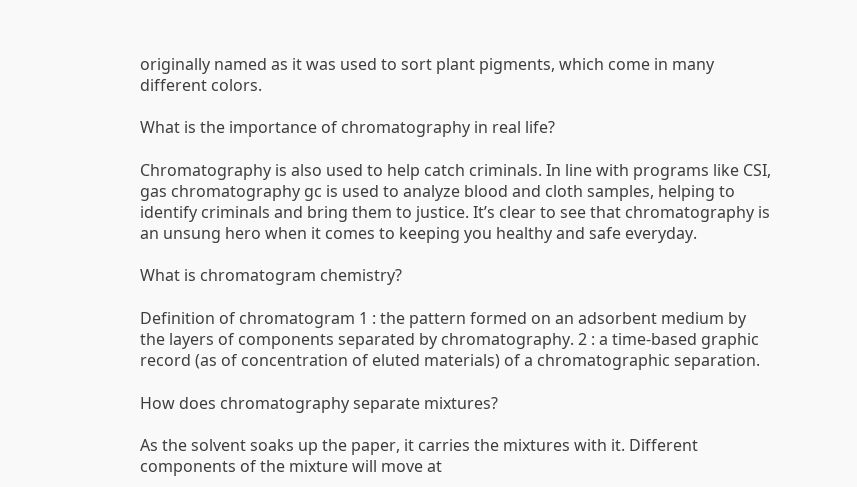originally named as it was used to sort plant pigments, which come in many different colors.

What is the importance of chromatography in real life?

Chromatography is also used to help catch criminals. In line with programs like CSI, gas chromatography gc is used to analyze blood and cloth samples, helping to identify criminals and bring them to justice. It’s clear to see that chromatography is an unsung hero when it comes to keeping you healthy and safe everyday.

What is chromatogram chemistry?

Definition of chromatogram 1 : the pattern formed on an adsorbent medium by the layers of components separated by chromatography. 2 : a time-based graphic record (as of concentration of eluted materials) of a chromatographic separation.

How does chromatography separate mixtures?

As the solvent soaks up the paper, it carries the mixtures with it. Different components of the mixture will move at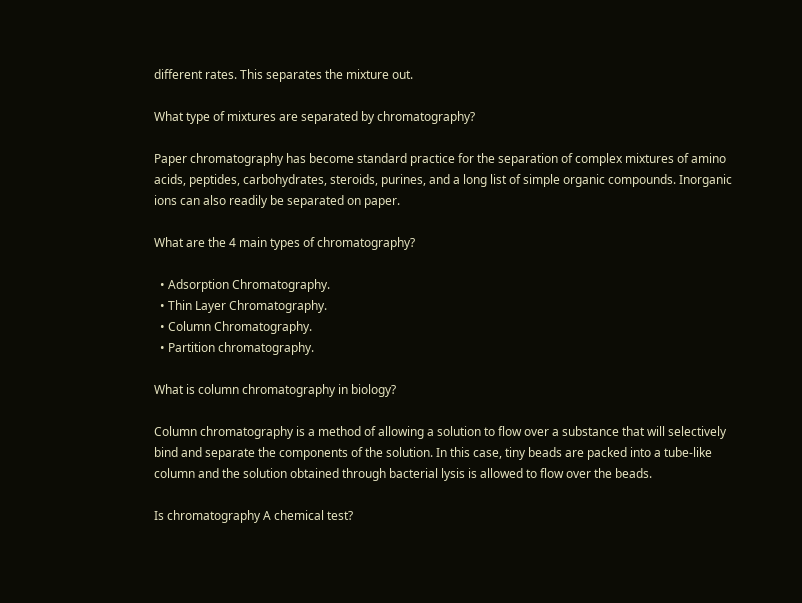different rates. This separates the mixture out.

What type of mixtures are separated by chromatography?

Paper chromatography has become standard practice for the separation of complex mixtures of amino acids, peptides, carbohydrates, steroids, purines, and a long list of simple organic compounds. Inorganic ions can also readily be separated on paper.

What are the 4 main types of chromatography?

  • Adsorption Chromatography.
  • Thin Layer Chromatography.
  • Column Chromatography.
  • Partition chromatography.

What is column chromatography in biology?

Column chromatography is a method of allowing a solution to flow over a substance that will selectively bind and separate the components of the solution. In this case, tiny beads are packed into a tube-like column and the solution obtained through bacterial lysis is allowed to flow over the beads.

Is chromatography A chemical test?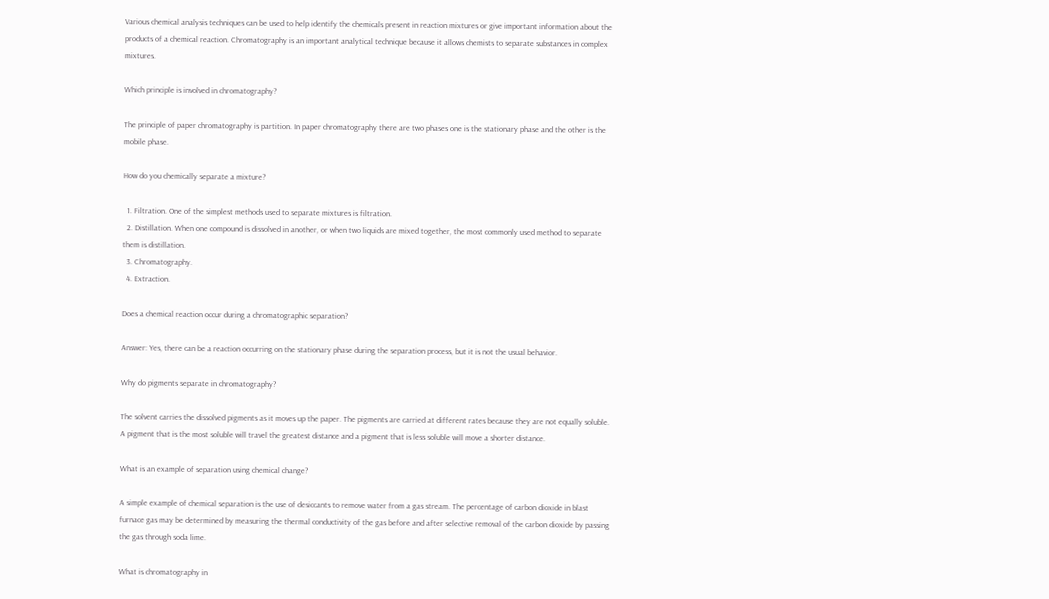Various chemical analysis techniques can be used to help identify the chemicals present in reaction mixtures or give important information about the products of a chemical reaction. Chromatography is an important analytical technique because it allows chemists to separate substances in complex mixtures.

Which principle is involved in chromatography?

The principle of paper chromatography is partition. In paper chromatography there are two phases one is the stationary phase and the other is the mobile phase.

How do you chemically separate a mixture?

  1. Filtration. One of the simplest methods used to separate mixtures is filtration.
  2. Distillation. When one compound is dissolved in another, or when two liquids are mixed together, the most commonly used method to separate them is distillation.
  3. Chromatography.
  4. Extraction.

Does a chemical reaction occur during a chromatographic separation?

Answer: Yes, there can be a reaction occurring on the stationary phase during the separation process, but it is not the usual behavior.

Why do pigments separate in chromatography?

The solvent carries the dissolved pigments as it moves up the paper. The pigments are carried at different rates because they are not equally soluble. A pigment that is the most soluble will travel the greatest distance and a pigment that is less soluble will move a shorter distance.

What is an example of separation using chemical change?

A simple example of chemical separation is the use of desiccants to remove water from a gas stream. The percentage of carbon dioxide in blast furnace gas may be determined by measuring the thermal conductivity of the gas before and after selective removal of the carbon dioxide by passing the gas through soda lime.

What is chromatography in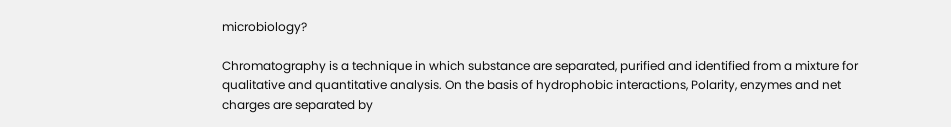microbiology?

Chromatography is a technique in which substance are separated, purified and identified from a mixture for qualitative and quantitative analysis. On the basis of hydrophobic interactions, Polarity, enzymes and net charges are separated by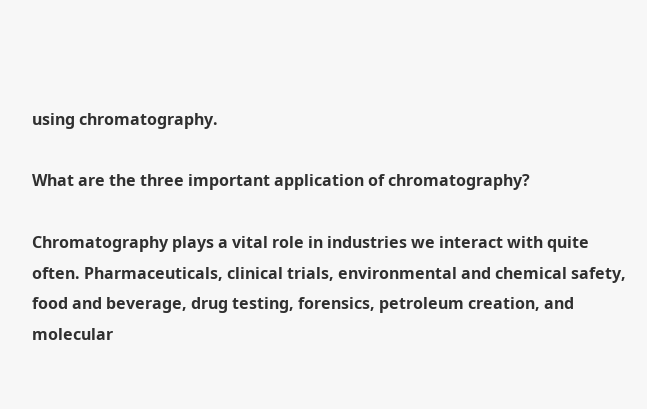using chromatography.

What are the three important application of chromatography?

Chromatography plays a vital role in industries we interact with quite often. Pharmaceuticals, clinical trials, environmental and chemical safety, food and beverage, drug testing, forensics, petroleum creation, and molecular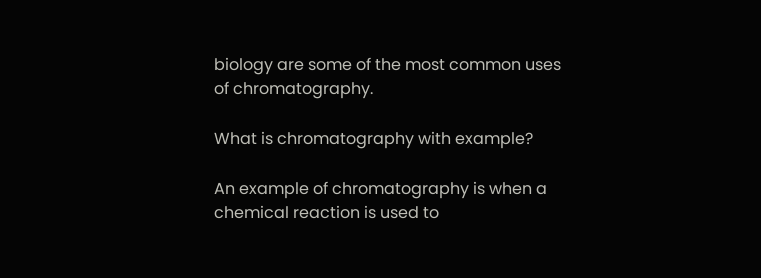biology are some of the most common uses of chromatography.

What is chromatography with example?

An example of chromatography is when a chemical reaction is used to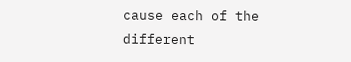cause each of the different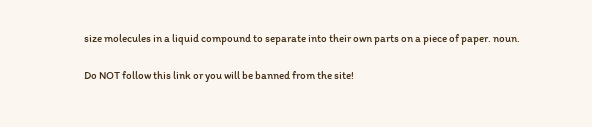size molecules in a liquid compound to separate into their own parts on a piece of paper. noun.

Do NOT follow this link or you will be banned from the site!